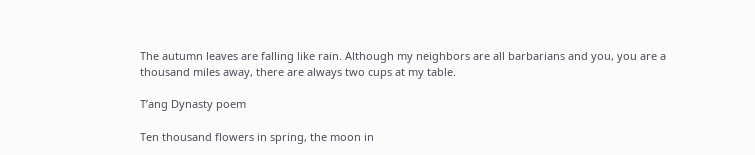The autumn leaves are falling like rain. Although my neighbors are all barbarians and you, you are a thousand miles away, there are always two cups at my table.

T’ang Dynasty poem

Ten thousand flowers in spring, the moon in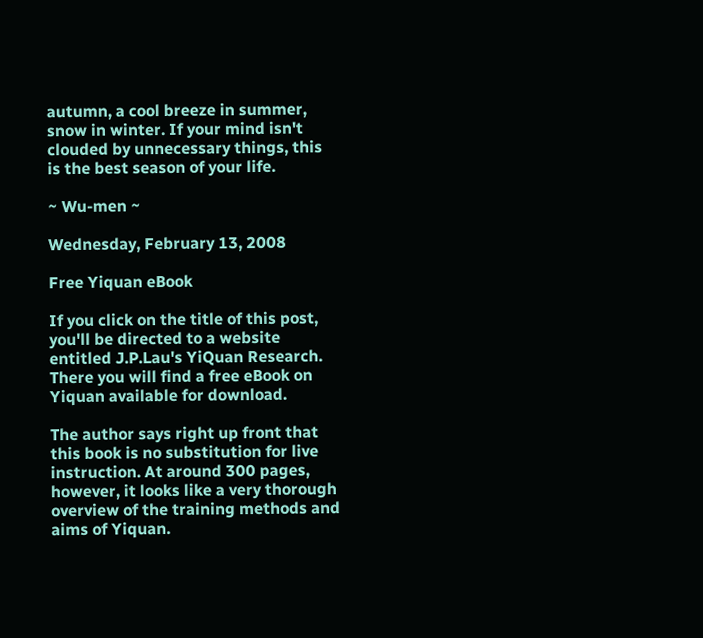autumn, a cool breeze in summer, snow in winter. If your mind isn't clouded by unnecessary things, this is the best season of your life.

~ Wu-men ~

Wednesday, February 13, 2008

Free Yiquan eBook

If you click on the title of this post, you'll be directed to a website entitled J.P.Lau's YiQuan Research. There you will find a free eBook on Yiquan available for download.

The author says right up front that this book is no substitution for live instruction. At around 300 pages, however, it looks like a very thorough overview of the training methods and aims of Yiquan.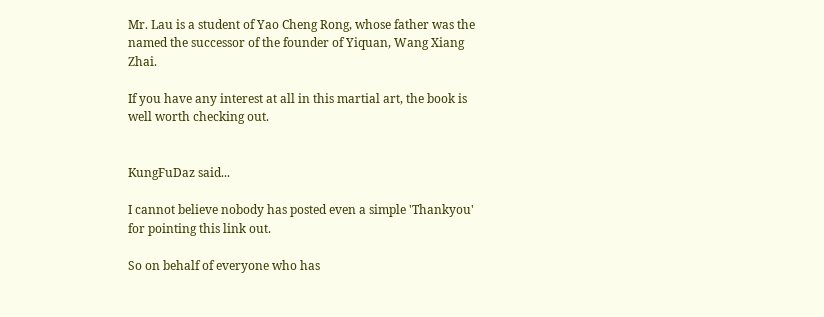Mr. Lau is a student of Yao Cheng Rong, whose father was the named the successor of the founder of Yiquan, Wang Xiang Zhai.

If you have any interest at all in this martial art, the book is well worth checking out.


KungFuDaz said...

I cannot believe nobody has posted even a simple 'Thankyou' for pointing this link out.

So on behalf of everyone who has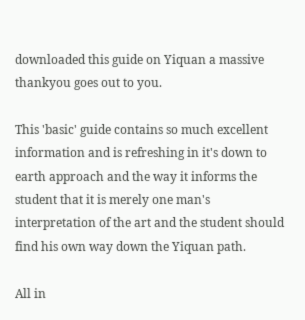downloaded this guide on Yiquan a massive thankyou goes out to you.

This 'basic' guide contains so much excellent information and is refreshing in it's down to earth approach and the way it informs the student that it is merely one man's interpretation of the art and the student should find his own way down the Yiquan path.

All in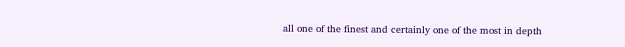all one of the finest and certainly one of the most in depth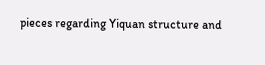pieces regarding Yiquan structure and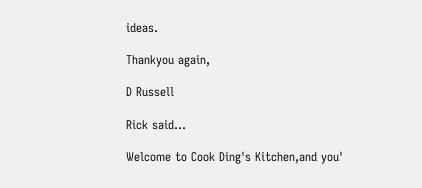ideas.

Thankyou again,

D Russell

Rick said...

Welcome to Cook Ding's Kitchen,and you'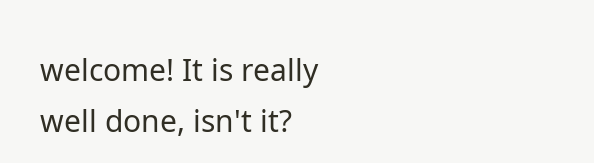welcome! It is really well done, isn't it?